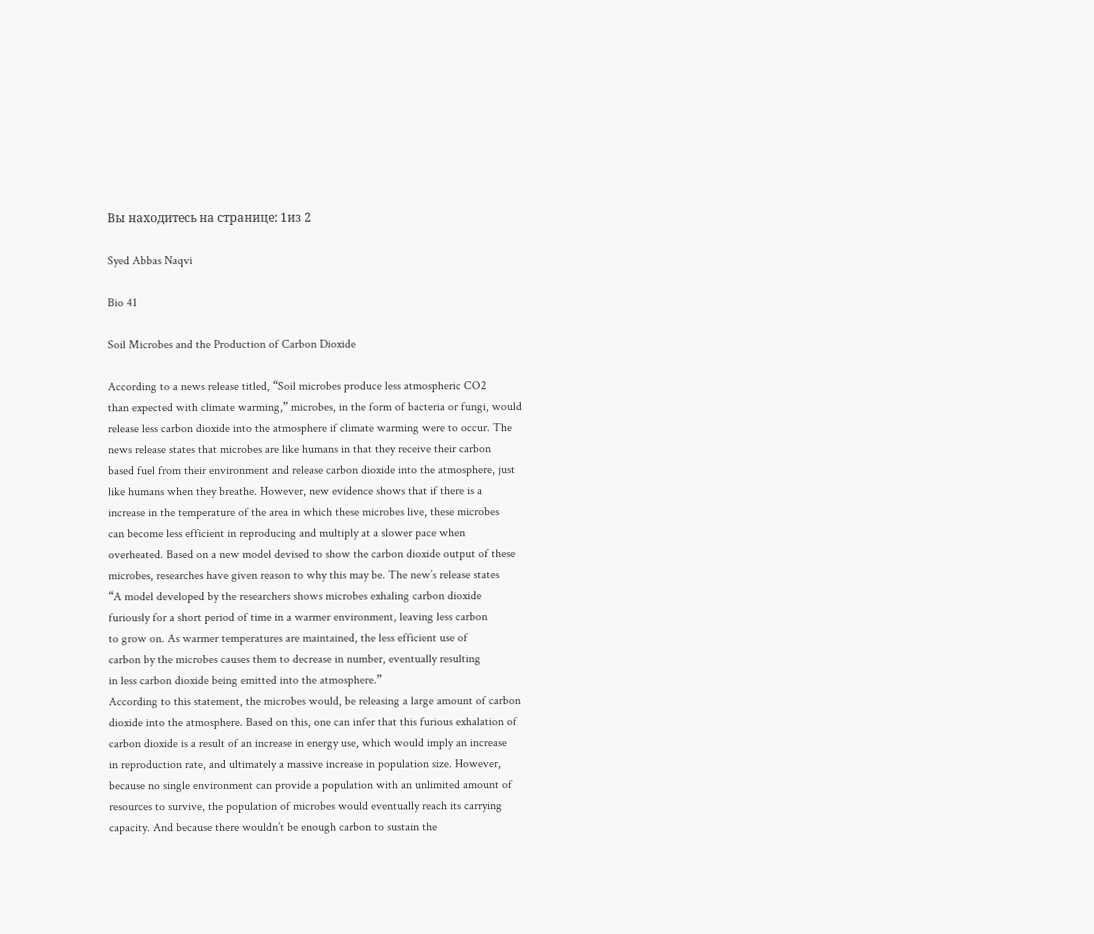Вы находитесь на странице: 1из 2

Syed Abbas Naqvi

Bio 41

Soil Microbes and the Production of Carbon Dioxide

According to a news release titled, “Soil microbes produce less atmospheric CO2
than expected with climate warming,” microbes, in the form of bacteria or fungi, would
release less carbon dioxide into the atmosphere if climate warming were to occur. The
news release states that microbes are like humans in that they receive their carbon
based fuel from their environment and release carbon dioxide into the atmosphere, just
like humans when they breathe. However, new evidence shows that if there is a
increase in the temperature of the area in which these microbes live, these microbes
can become less efficient in reproducing and multiply at a slower pace when
overheated. Based on a new model devised to show the carbon dioxide output of these
microbes, researches have given reason to why this may be. The new’s release states
“A model developed by the researchers shows microbes exhaling carbon dioxide
furiously for a short period of time in a warmer environment, leaving less carbon
to grow on. As warmer temperatures are maintained, the less efficient use of
carbon by the microbes causes them to decrease in number, eventually resulting
in less carbon dioxide being emitted into the atmosphere.”
According to this statement, the microbes would, be releasing a large amount of carbon
dioxide into the atmosphere. Based on this, one can infer that this furious exhalation of
carbon dioxide is a result of an increase in energy use, which would imply an increase
in reproduction rate, and ultimately a massive increase in population size. However,
because no single environment can provide a population with an unlimited amount of
resources to survive, the population of microbes would eventually reach its carrying
capacity. And because there wouldn’t be enough carbon to sustain the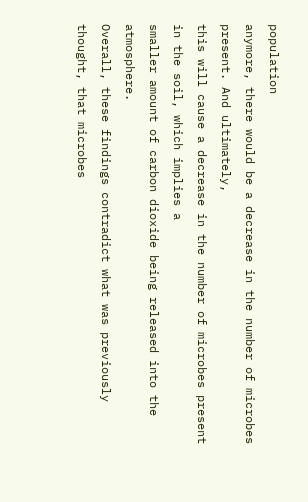population
anymore, there would be a decrease in the number of microbes present. And ultimately,
this will cause a decrease in the number of microbes present in the soil, which implies a
smaller amount of carbon dioxide being released into the atmosphere.
Overall, these findings contradict what was previously thought, that microbes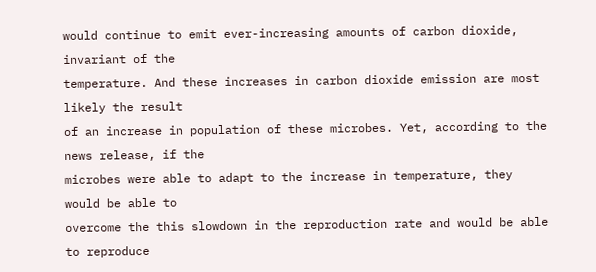would continue to emit ever-increasing amounts of carbon dioxide, invariant of the
temperature. And these increases in carbon dioxide emission are most likely the result
of an increase in population of these microbes. Yet, according to the news release, if the
microbes were able to adapt to the increase in temperature, they would be able to
overcome the this slowdown in the reproduction rate and would be able to reproduce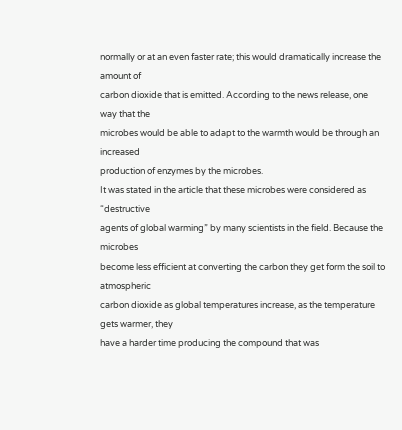normally or at an even faster rate; this would dramatically increase the amount of
carbon dioxide that is emitted. According to the news release, one way that the
microbes would be able to adapt to the warmth would be through an increased
production of enzymes by the microbes.
It was stated in the article that these microbes were considered as “destructive
agents of global warming” by many scientists in the field. Because the microbes
become less efficient at converting the carbon they get form the soil to atmospheric
carbon dioxide as global temperatures increase, as the temperature gets warmer, they
have a harder time producing the compound that was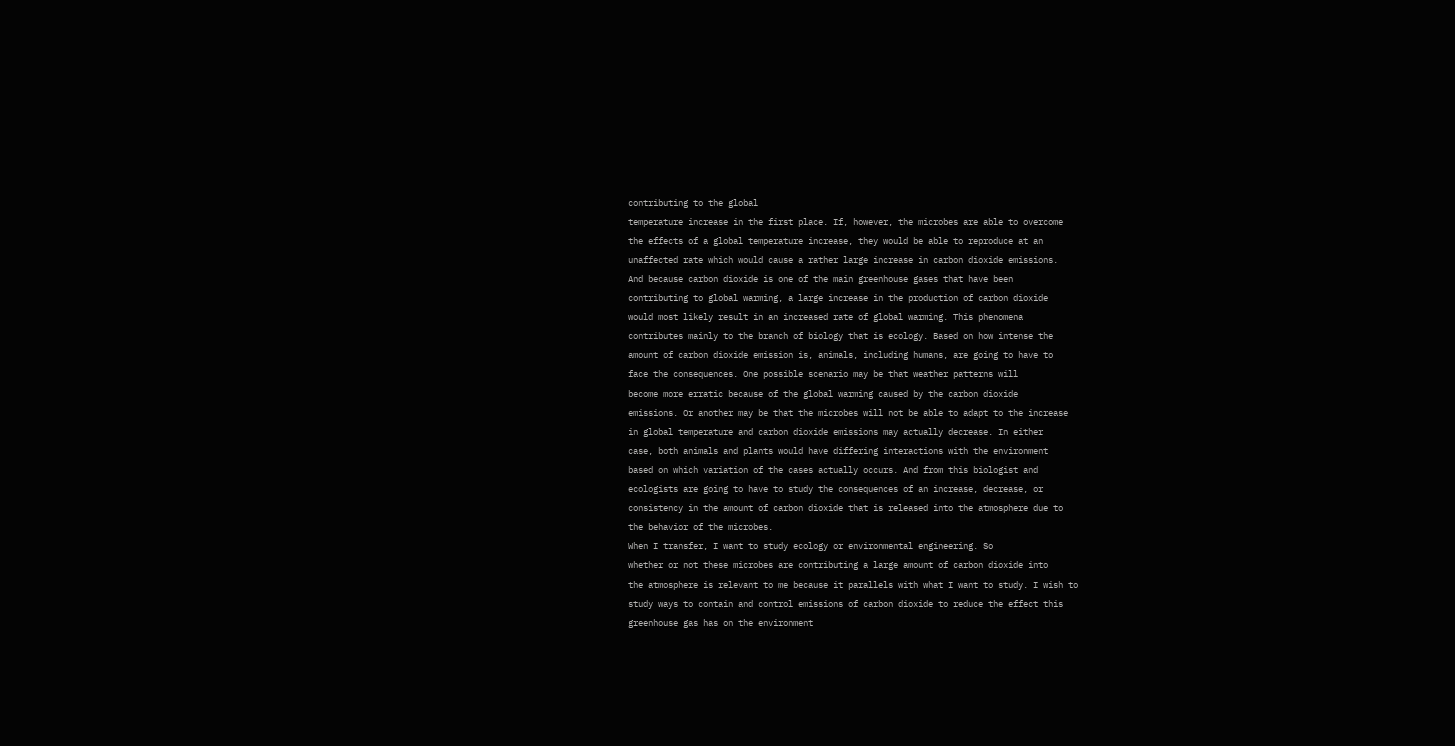contributing to the global
temperature increase in the first place. If, however, the microbes are able to overcome
the effects of a global temperature increase, they would be able to reproduce at an
unaffected rate which would cause a rather large increase in carbon dioxide emissions.
And because carbon dioxide is one of the main greenhouse gases that have been
contributing to global warming, a large increase in the production of carbon dioxide
would most likely result in an increased rate of global warming. This phenomena
contributes mainly to the branch of biology that is ecology. Based on how intense the
amount of carbon dioxide emission is, animals, including humans, are going to have to
face the consequences. One possible scenario may be that weather patterns will
become more erratic because of the global warming caused by the carbon dioxide
emissions. Or another may be that the microbes will not be able to adapt to the increase
in global temperature and carbon dioxide emissions may actually decrease. In either
case, both animals and plants would have differing interactions with the environment
based on which variation of the cases actually occurs. And from this biologist and
ecologists are going to have to study the consequences of an increase, decrease, or
consistency in the amount of carbon dioxide that is released into the atmosphere due to
the behavior of the microbes.
When I transfer, I want to study ecology or environmental engineering. So
whether or not these microbes are contributing a large amount of carbon dioxide into
the atmosphere is relevant to me because it parallels with what I want to study. I wish to
study ways to contain and control emissions of carbon dioxide to reduce the effect this
greenhouse gas has on the environment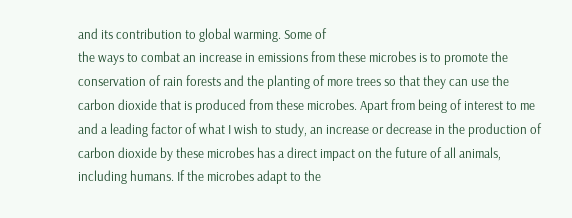and its contribution to global warming. Some of
the ways to combat an increase in emissions from these microbes is to promote the
conservation of rain forests and the planting of more trees so that they can use the
carbon dioxide that is produced from these microbes. Apart from being of interest to me
and a leading factor of what I wish to study, an increase or decrease in the production of
carbon dioxide by these microbes has a direct impact on the future of all animals,
including humans. If the microbes adapt to the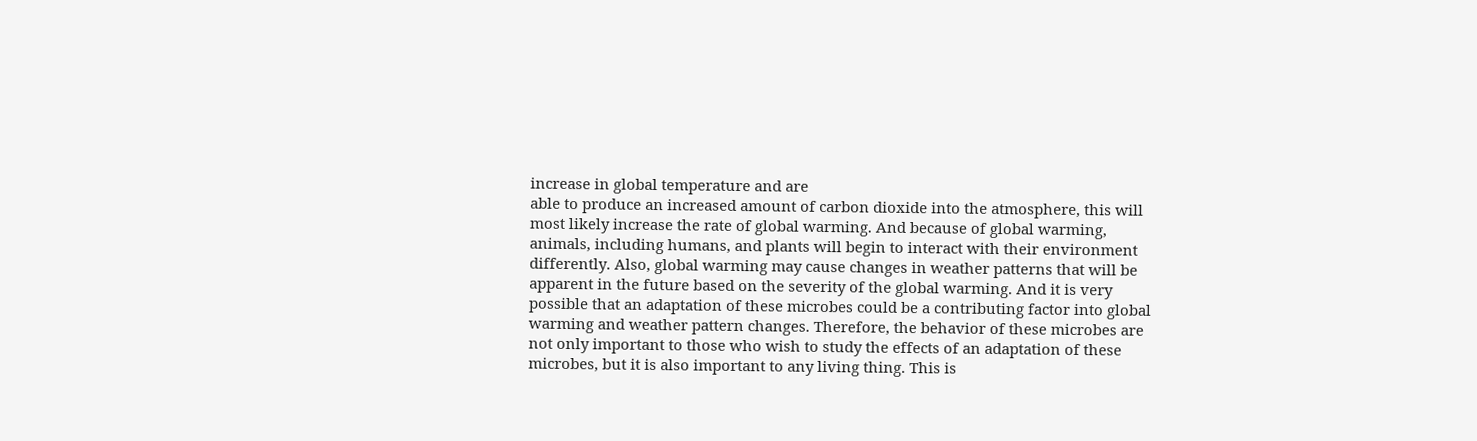increase in global temperature and are
able to produce an increased amount of carbon dioxide into the atmosphere, this will
most likely increase the rate of global warming. And because of global warming,
animals, including humans, and plants will begin to interact with their environment
differently. Also, global warming may cause changes in weather patterns that will be
apparent in the future based on the severity of the global warming. And it is very
possible that an adaptation of these microbes could be a contributing factor into global
warming and weather pattern changes. Therefore, the behavior of these microbes are
not only important to those who wish to study the effects of an adaptation of these
microbes, but it is also important to any living thing. This is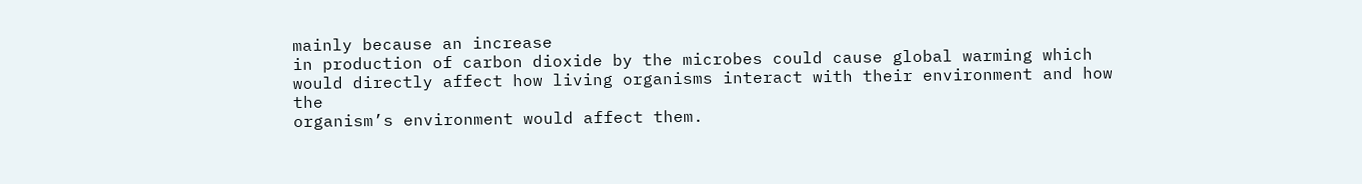mainly because an increase
in production of carbon dioxide by the microbes could cause global warming which
would directly affect how living organisms interact with their environment and how the
organism’s environment would affect them.